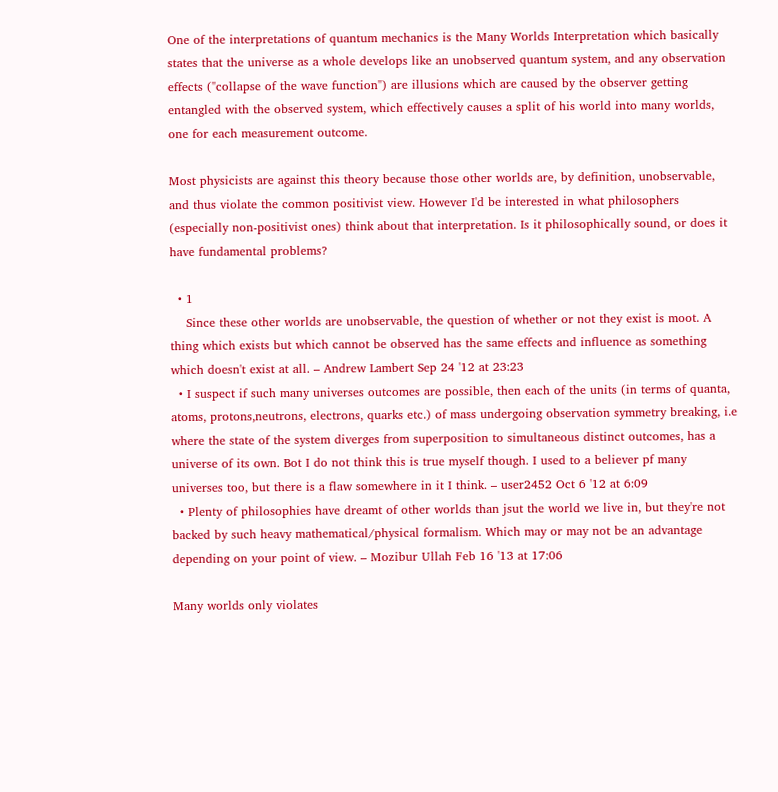One of the interpretations of quantum mechanics is the Many Worlds Interpretation which basically states that the universe as a whole develops like an unobserved quantum system, and any observation effects ("collapse of the wave function") are illusions which are caused by the observer getting entangled with the observed system, which effectively causes a split of his world into many worlds, one for each measurement outcome.

Most physicists are against this theory because those other worlds are, by definition, unobservable, and thus violate the common positivist view. However I'd be interested in what philosophers (especially non-positivist ones) think about that interpretation. Is it philosophically sound, or does it have fundamental problems?

  • 1
    Since these other worlds are unobservable, the question of whether or not they exist is moot. A thing which exists but which cannot be observed has the same effects and influence as something which doesn't exist at all. – Andrew Lambert Sep 24 '12 at 23:23
  • I suspect if such many universes outcomes are possible, then each of the units (in terms of quanta, atoms, protons,neutrons, electrons, quarks etc.) of mass undergoing observation symmetry breaking, i.e where the state of the system diverges from superposition to simultaneous distinct outcomes, has a universe of its own. Bot I do not think this is true myself though. I used to a believer pf many universes too, but there is a flaw somewhere in it I think. – user2452 Oct 6 '12 at 6:09
  • Plenty of philosophies have dreamt of other worlds than jsut the world we live in, but they're not backed by such heavy mathematical/physical formalism. Which may or may not be an advantage depending on your point of view. – Mozibur Ullah Feb 16 '13 at 17:06

Many worlds only violates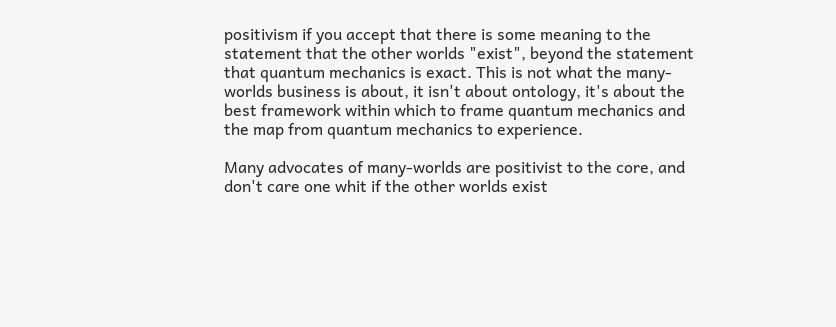positivism if you accept that there is some meaning to the statement that the other worlds "exist", beyond the statement that quantum mechanics is exact. This is not what the many-worlds business is about, it isn't about ontology, it's about the best framework within which to frame quantum mechanics and the map from quantum mechanics to experience.

Many advocates of many-worlds are positivist to the core, and don't care one whit if the other worlds exist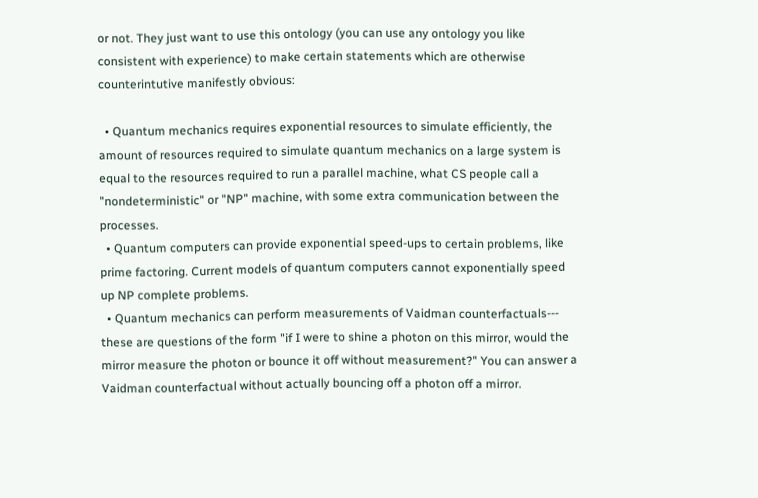or not. They just want to use this ontology (you can use any ontology you like consistent with experience) to make certain statements which are otherwise counterintutive manifestly obvious:

  • Quantum mechanics requires exponential resources to simulate efficiently, the amount of resources required to simulate quantum mechanics on a large system is equal to the resources required to run a parallel machine, what CS people call a "nondeterministic" or "NP" machine, with some extra communication between the processes.
  • Quantum computers can provide exponential speed-ups to certain problems, like prime factoring. Current models of quantum computers cannot exponentially speed up NP complete problems.
  • Quantum mechanics can perform measurements of Vaidman counterfactuals--- these are questions of the form "if I were to shine a photon on this mirror, would the mirror measure the photon or bounce it off without measurement?" You can answer a Vaidman counterfactual without actually bouncing off a photon off a mirror.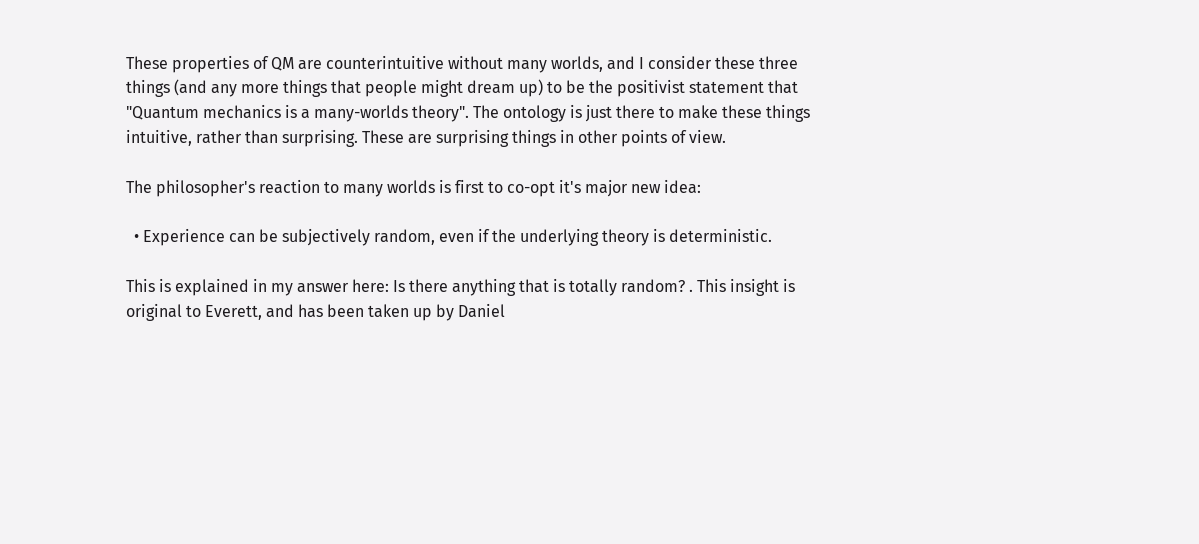These properties of QM are counterintuitive without many worlds, and I consider these three things (and any more things that people might dream up) to be the positivist statement that "Quantum mechanics is a many-worlds theory". The ontology is just there to make these things intuitive, rather than surprising. These are surprising things in other points of view.

The philosopher's reaction to many worlds is first to co-opt it's major new idea:

  • Experience can be subjectively random, even if the underlying theory is deterministic.

This is explained in my answer here: Is there anything that is totally random? . This insight is original to Everett, and has been taken up by Daniel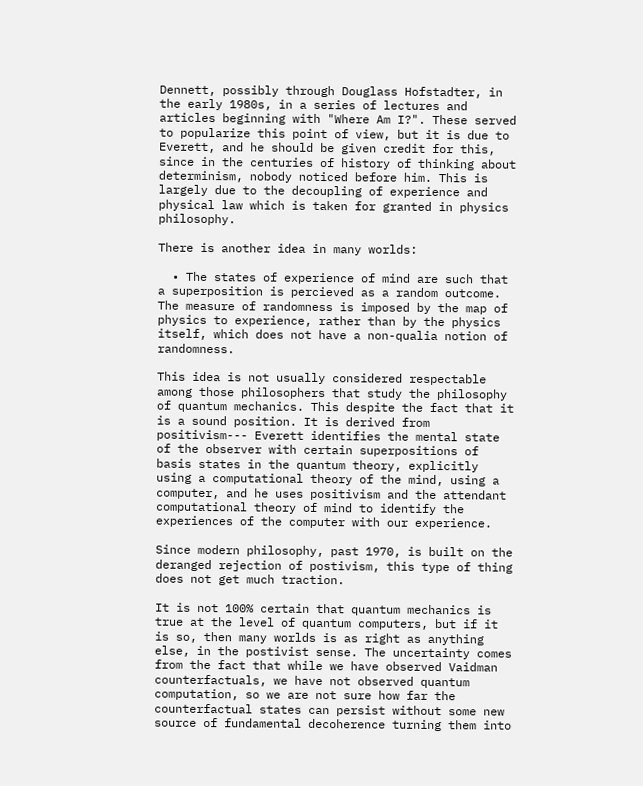Dennett, possibly through Douglass Hofstadter, in the early 1980s, in a series of lectures and articles beginning with "Where Am I?". These served to popularize this point of view, but it is due to Everett, and he should be given credit for this, since in the centuries of history of thinking about determinism, nobody noticed before him. This is largely due to the decoupling of experience and physical law which is taken for granted in physics philosophy.

There is another idea in many worlds:

  • The states of experience of mind are such that a superposition is percieved as a random outcome. The measure of randomness is imposed by the map of physics to experience, rather than by the physics itself, which does not have a non-qualia notion of randomness.

This idea is not usually considered respectable among those philosophers that study the philosophy of quantum mechanics. This despite the fact that it is a sound position. It is derived from positivism--- Everett identifies the mental state of the observer with certain superpositions of basis states in the quantum theory, explicitly using a computational theory of the mind, using a computer, and he uses positivism and the attendant computational theory of mind to identify the experiences of the computer with our experience.

Since modern philosophy, past 1970, is built on the deranged rejection of postivism, this type of thing does not get much traction.

It is not 100% certain that quantum mechanics is true at the level of quantum computers, but if it is so, then many worlds is as right as anything else, in the postivist sense. The uncertainty comes from the fact that while we have observed Vaidman counterfactuals, we have not observed quantum computation, so we are not sure how far the counterfactual states can persist without some new source of fundamental decoherence turning them into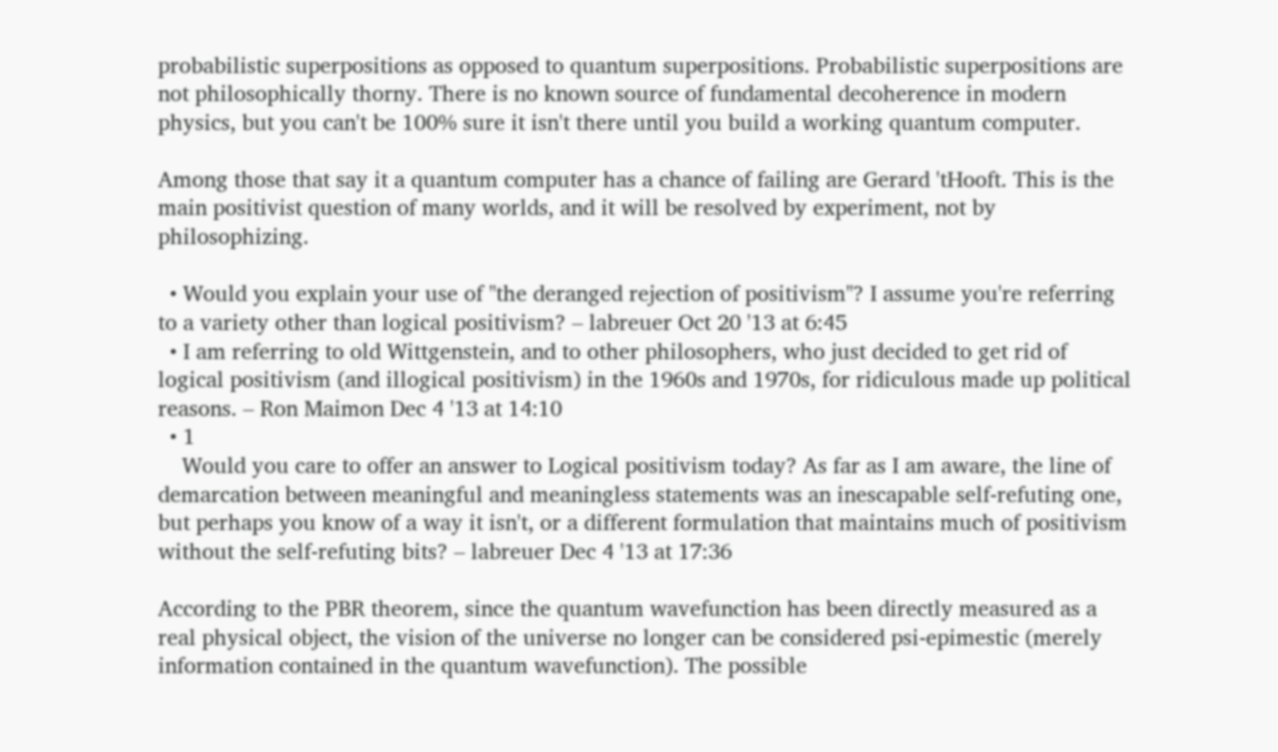probabilistic superpositions as opposed to quantum superpositions. Probabilistic superpositions are not philosophically thorny. There is no known source of fundamental decoherence in modern physics, but you can't be 100% sure it isn't there until you build a working quantum computer.

Among those that say it a quantum computer has a chance of failing are Gerard 'tHooft. This is the main positivist question of many worlds, and it will be resolved by experiment, not by philosophizing.

  • Would you explain your use of "the deranged rejection of positivism"? I assume you're referring to a variety other than logical positivism? – labreuer Oct 20 '13 at 6:45
  • I am referring to old Wittgenstein, and to other philosophers, who just decided to get rid of logical positivism (and illogical positivism) in the 1960s and 1970s, for ridiculous made up political reasons. – Ron Maimon Dec 4 '13 at 14:10
  • 1
    Would you care to offer an answer to Logical positivism today? As far as I am aware, the line of demarcation between meaningful and meaningless statements was an inescapable self-refuting one, but perhaps you know of a way it isn't, or a different formulation that maintains much of positivism without the self-refuting bits? – labreuer Dec 4 '13 at 17:36

According to the PBR theorem, since the quantum wavefunction has been directly measured as a real physical object, the vision of the universe no longer can be considered psi-epimestic (merely information contained in the quantum wavefunction). The possible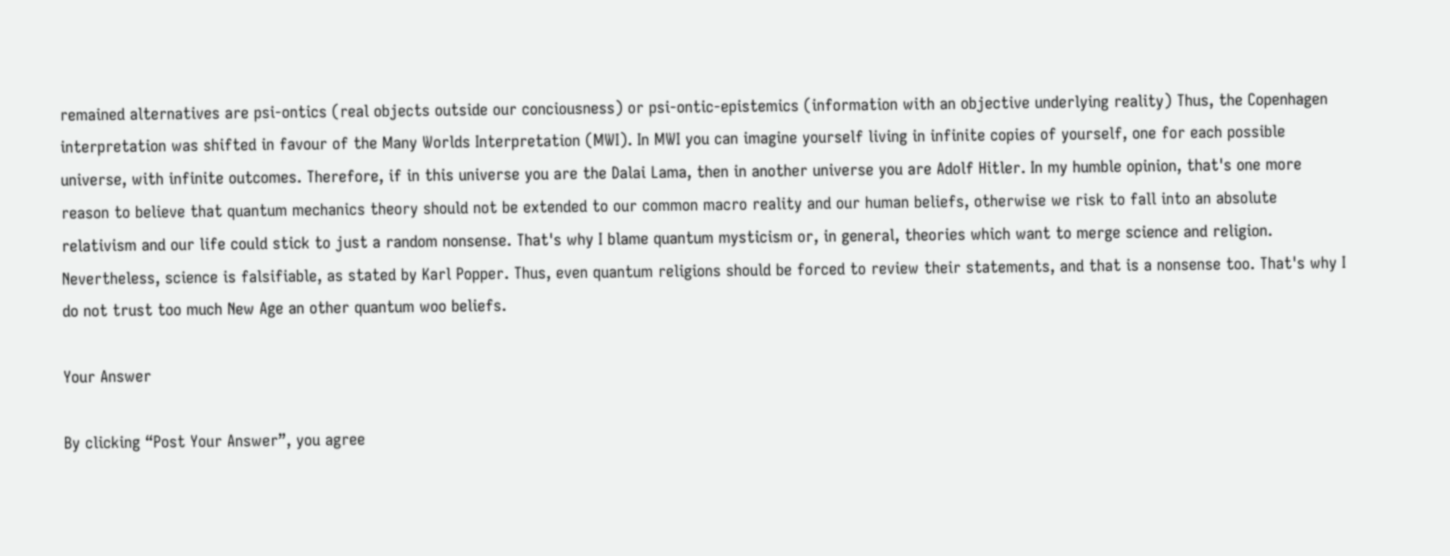remained alternatives are psi-ontics (real objects outside our conciousness) or psi-ontic-epistemics (information with an objective underlying reality) Thus, the Copenhagen interpretation was shifted in favour of the Many Worlds Interpretation (MWI). In MWI you can imagine yourself living in infinite copies of yourself, one for each possible universe, with infinite outcomes. Therefore, if in this universe you are the Dalai Lama, then in another universe you are Adolf Hitler. In my humble opinion, that's one more reason to believe that quantum mechanics theory should not be extended to our common macro reality and our human beliefs, otherwise we risk to fall into an absolute relativism and our life could stick to just a random nonsense. That's why I blame quantum mysticism or, in general, theories which want to merge science and religion. Nevertheless, science is falsifiable, as stated by Karl Popper. Thus, even quantum religions should be forced to review their statements, and that is a nonsense too. That's why I do not trust too much New Age an other quantum woo beliefs.

Your Answer

By clicking “Post Your Answer”, you agree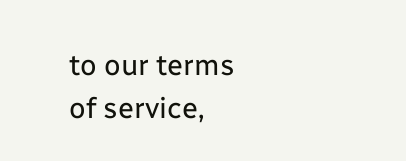to our terms of service,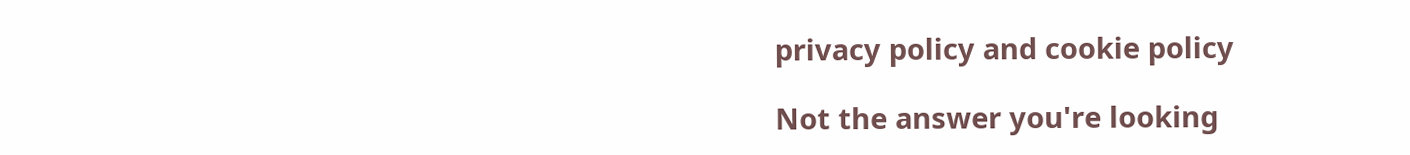privacy policy and cookie policy

Not the answer you're looking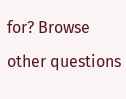for? Browse other questions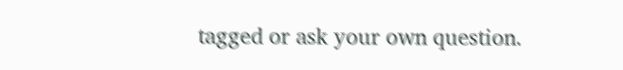tagged or ask your own question.